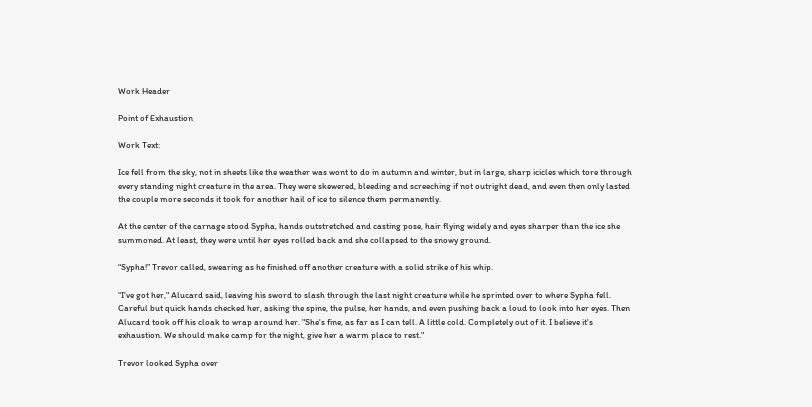Work Header

Point of Exhaustion

Work Text:

Ice fell from the sky, not in sheets like the weather was wont to do in autumn and winter, but in large, sharp icicles which tore through every standing night creature in the area. They were skewered, bleeding and screeching if not outright dead, and even then only lasted the couple more seconds it took for another hail of ice to silence them permanently.

At the center of the carnage stood Sypha, hands outstretched and casting pose, hair flying widely and eyes sharper than the ice she summoned. At least, they were until her eyes rolled back and she collapsed to the snowy ground.

“Sypha!” Trevor called, swearing as he finished off another creature with a solid strike of his whip.

“I've got her," Alucard said, leaving his sword to slash through the last night creature while he sprinted over to where Sypha fell. Careful but quick hands checked her, asking the spine, the pulse, her hands, and even pushing back a loud to look into her eyes. Then Alucard took off his cloak to wrap around her. "She's fine, as far as I can tell. A little cold. Completely out of it. I believe it's exhaustion. We should make camp for the night, give her a warm place to rest."

Trevor looked Sypha over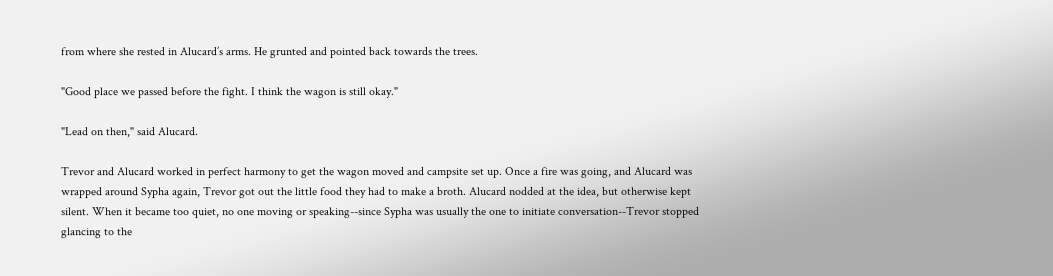from where she rested in Alucard’s arms. He grunted and pointed back towards the trees.

"Good place we passed before the fight. I think the wagon is still okay."

"Lead on then," said Alucard.

Trevor and Alucard worked in perfect harmony to get the wagon moved and campsite set up. Once a fire was going, and Alucard was wrapped around Sypha again, Trevor got out the little food they had to make a broth. Alucard nodded at the idea, but otherwise kept silent. When it became too quiet, no one moving or speaking--since Sypha was usually the one to initiate conversation--Trevor stopped glancing to the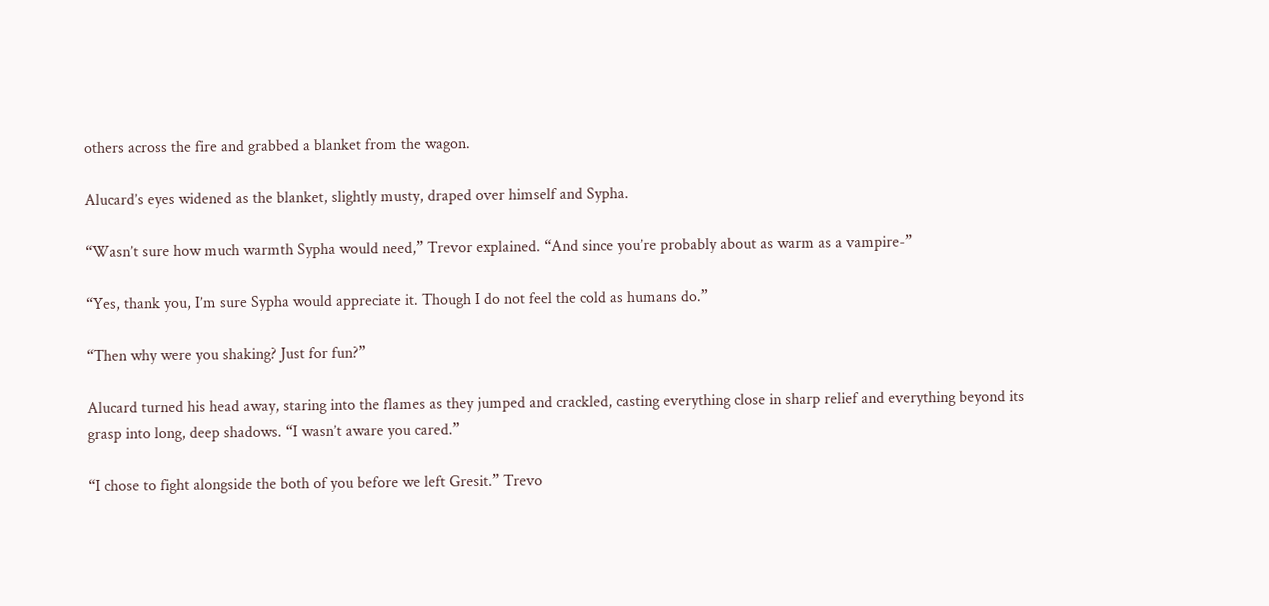others across the fire and grabbed a blanket from the wagon.

Alucard’s eyes widened as the blanket, slightly musty, draped over himself and Sypha.

“Wasn’t sure how much warmth Sypha would need,” Trevor explained. “And since you’re probably about as warm as a vampire-”

“Yes, thank you, I’m sure Sypha would appreciate it. Though I do not feel the cold as humans do.”

“Then why were you shaking? Just for fun?”

Alucard turned his head away, staring into the flames as they jumped and crackled, casting everything close in sharp relief and everything beyond its grasp into long, deep shadows. “I wasn’t aware you cared.”

“I chose to fight alongside the both of you before we left Gresit.” Trevo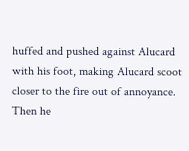huffed and pushed against Alucard with his foot, making Alucard scoot closer to the fire out of annoyance. Then he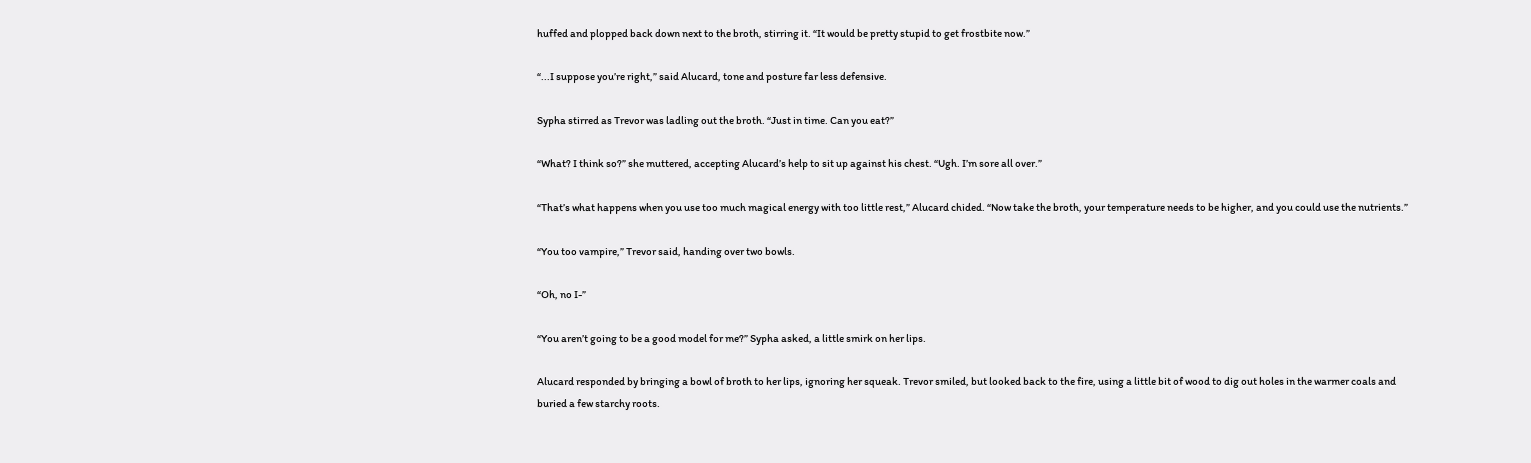huffed and plopped back down next to the broth, stirring it. “It would be pretty stupid to get frostbite now.”

“...I suppose you’re right,” said Alucard, tone and posture far less defensive.

Sypha stirred as Trevor was ladling out the broth. “Just in time. Can you eat?”

“What? I think so?” she muttered, accepting Alucard’s help to sit up against his chest. “Ugh. I’m sore all over.”

“That’s what happens when you use too much magical energy with too little rest,” Alucard chided. “Now take the broth, your temperature needs to be higher, and you could use the nutrients.”

“You too vampire,” Trevor said, handing over two bowls.

“Oh, no I-”

“You aren’t going to be a good model for me?” Sypha asked, a little smirk on her lips.

Alucard responded by bringing a bowl of broth to her lips, ignoring her squeak. Trevor smiled, but looked back to the fire, using a little bit of wood to dig out holes in the warmer coals and buried a few starchy roots.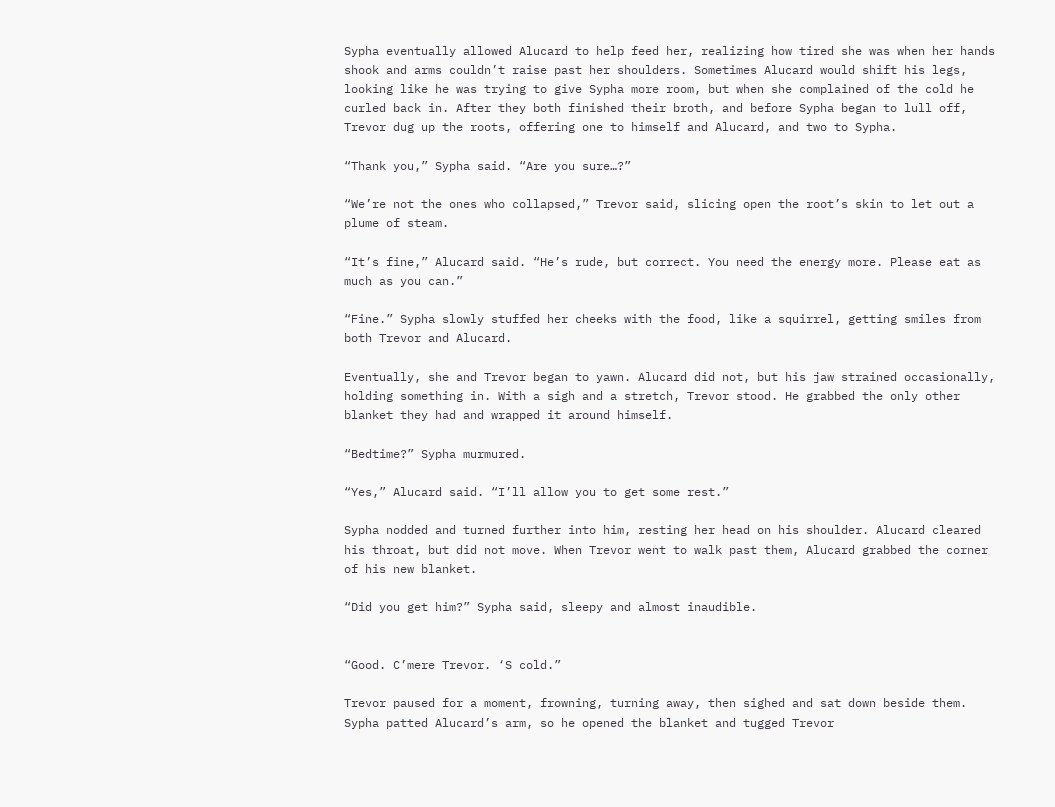Sypha eventually allowed Alucard to help feed her, realizing how tired she was when her hands shook and arms couldn’t raise past her shoulders. Sometimes Alucard would shift his legs, looking like he was trying to give Sypha more room, but when she complained of the cold he curled back in. After they both finished their broth, and before Sypha began to lull off, Trevor dug up the roots, offering one to himself and Alucard, and two to Sypha.

“Thank you,” Sypha said. “Are you sure…?”

“We’re not the ones who collapsed,” Trevor said, slicing open the root’s skin to let out a plume of steam.

“It’s fine,” Alucard said. “He’s rude, but correct. You need the energy more. Please eat as much as you can.”

“Fine.” Sypha slowly stuffed her cheeks with the food, like a squirrel, getting smiles from both Trevor and Alucard.

Eventually, she and Trevor began to yawn. Alucard did not, but his jaw strained occasionally, holding something in. With a sigh and a stretch, Trevor stood. He grabbed the only other blanket they had and wrapped it around himself.

“Bedtime?” Sypha murmured.

“Yes,” Alucard said. “I’ll allow you to get some rest.”

Sypha nodded and turned further into him, resting her head on his shoulder. Alucard cleared his throat, but did not move. When Trevor went to walk past them, Alucard grabbed the corner of his new blanket.

“Did you get him?” Sypha said, sleepy and almost inaudible.


“Good. C’mere Trevor. ‘S cold.”

Trevor paused for a moment, frowning, turning away, then sighed and sat down beside them. Sypha patted Alucard’s arm, so he opened the blanket and tugged Trevor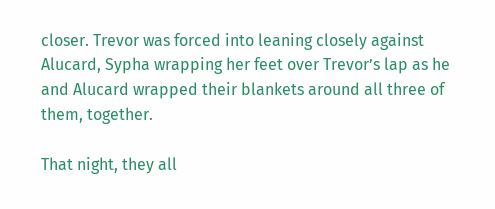closer. Trevor was forced into leaning closely against Alucard, Sypha wrapping her feet over Trevor’s lap as he and Alucard wrapped their blankets around all three of them, together.

That night, they all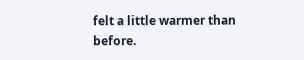felt a little warmer than before.